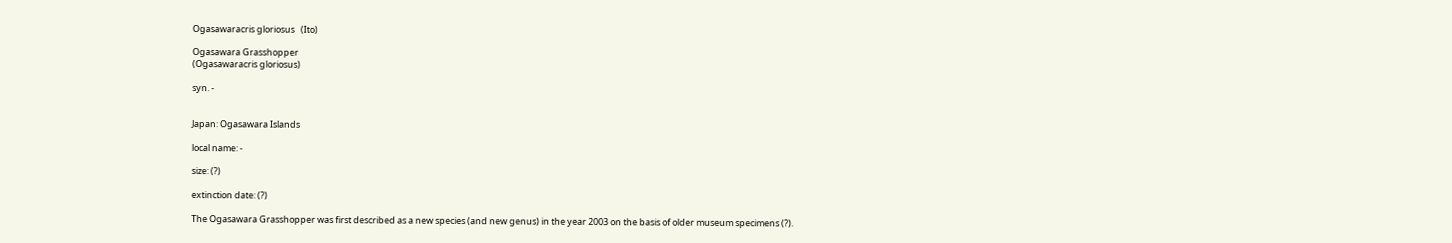Ogasawaracris gloriosus   (Ito)

Ogasawara Grasshopper
(Ogasawaracris gloriosus)

syn. -


Japan: Ogasawara Islands

local name: -

size: (?)

extinction date: (?)

The Ogasawara Grasshopper was first described as a new species (and new genus) in the year 2003 on the basis of older museum specimens (?).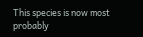This species is now most probably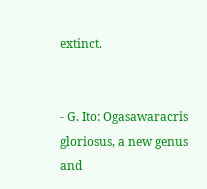extinct.


- G. Ito: Ogasawaracris gloriosus, a new genus and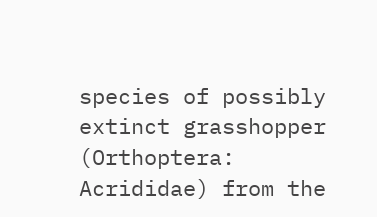species of possibly extinct grasshopper (Orthoptera: Acrididae) from the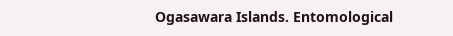Ogasawara Islands. Entomological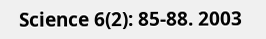Science 6(2): 85-88. 2003